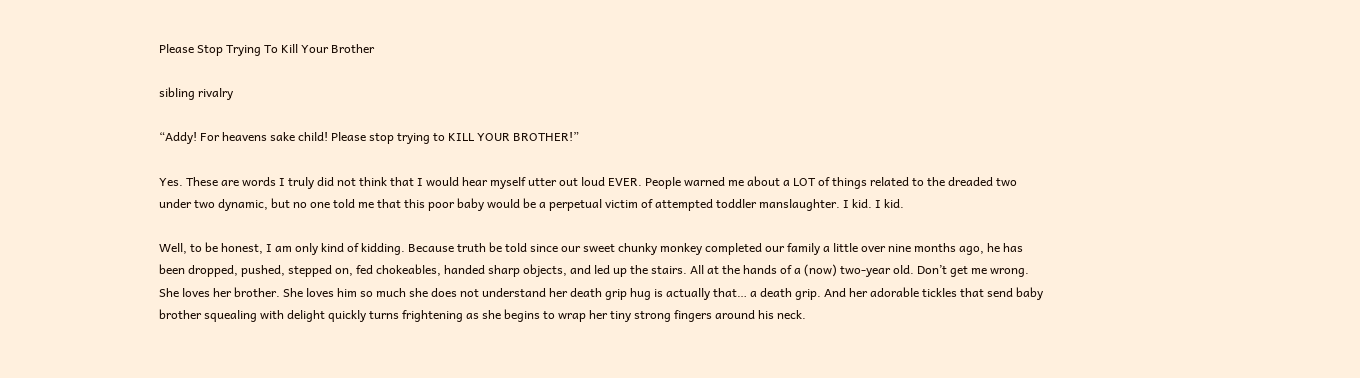Please Stop Trying To Kill Your Brother

sibling rivalry

“Addy! For heavens sake child! Please stop trying to KILL YOUR BROTHER!”

Yes. These are words I truly did not think that I would hear myself utter out loud EVER. People warned me about a LOT of things related to the dreaded two under two dynamic, but no one told me that this poor baby would be a perpetual victim of attempted toddler manslaughter. I kid. I kid.

Well, to be honest, I am only kind of kidding. Because truth be told since our sweet chunky monkey completed our family a little over nine months ago, he has been dropped, pushed, stepped on, fed chokeables, handed sharp objects, and led up the stairs. All at the hands of a (now) two-year old. Don’t get me wrong. She loves her brother. She loves him so much she does not understand her death grip hug is actually that… a death grip. And her adorable tickles that send baby brother squealing with delight quickly turns frightening as she begins to wrap her tiny strong fingers around his neck.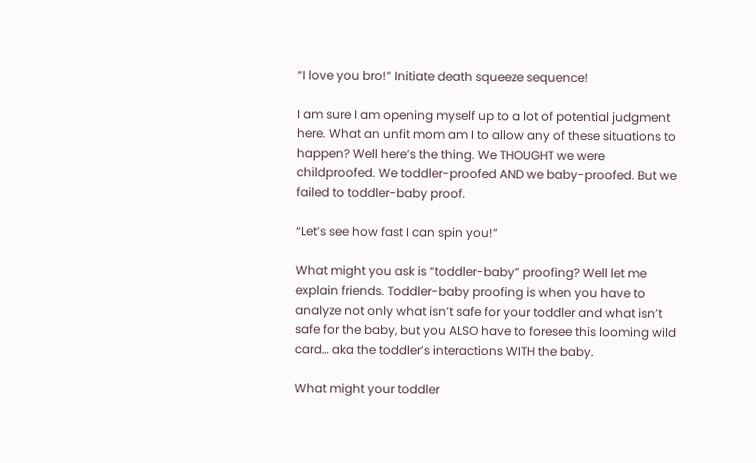“I love you bro!” Initiate death squeeze sequence!

I am sure I am opening myself up to a lot of potential judgment here. What an unfit mom am I to allow any of these situations to happen? Well here’s the thing. We THOUGHT we were childproofed. We toddler-proofed AND we baby-proofed. But we failed to toddler-baby proof.

“Let’s see how fast I can spin you!”

What might you ask is “toddler-baby” proofing? Well let me explain friends. Toddler-baby proofing is when you have to analyze not only what isn’t safe for your toddler and what isn’t safe for the baby, but you ALSO have to foresee this looming wild card… aka the toddler’s interactions WITH the baby.

What might your toddler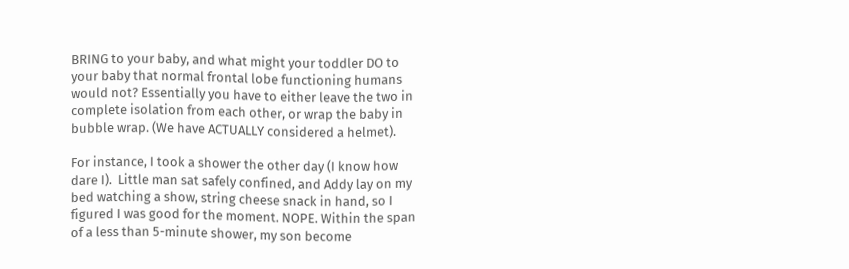BRING to your baby, and what might your toddler DO to your baby that normal frontal lobe functioning humans would not? Essentially you have to either leave the two in complete isolation from each other, or wrap the baby in bubble wrap. (We have ACTUALLY considered a helmet).

For instance, I took a shower the other day (I know how dare I).  Little man sat safely confined, and Addy lay on my bed watching a show, string cheese snack in hand, so I figured I was good for the moment. NOPE. Within the span of a less than 5-minute shower, my son become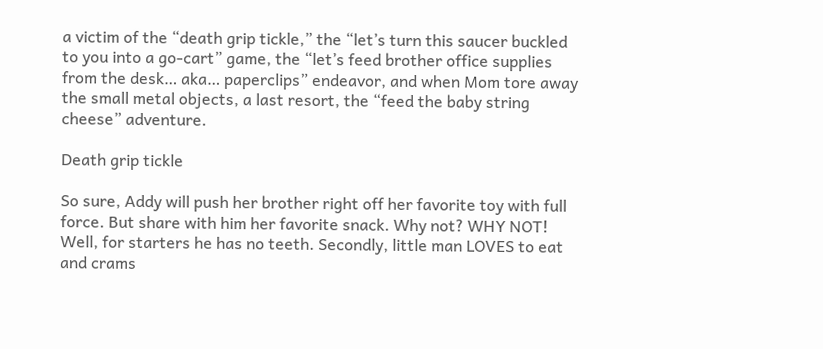a victim of the “death grip tickle,” the “let’s turn this saucer buckled to you into a go-cart” game, the “let’s feed brother office supplies from the desk… aka… paperclips” endeavor, and when Mom tore away the small metal objects, a last resort, the “feed the baby string cheese” adventure.

Death grip tickle

So sure, Addy will push her brother right off her favorite toy with full force. But share with him her favorite snack. Why not? WHY NOT! Well, for starters he has no teeth. Secondly, little man LOVES to eat and crams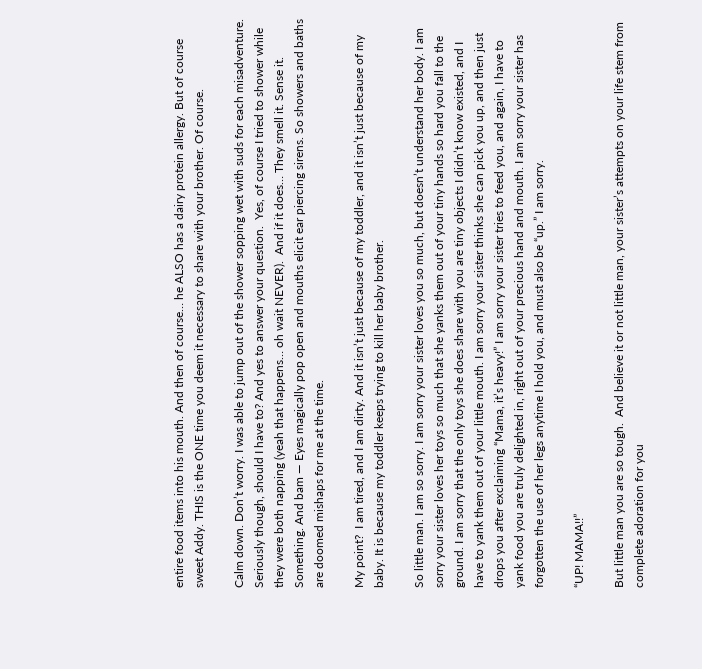entire food items into his mouth. And then of course… he ALSO has a dairy protein allergy. But of course sweet Addy. THIS is the ONE time you deem it necessary to share with your brother. Of course.

Calm down. Don’t worry. I was able to jump out of the shower sopping wet with suds for each misadventure. Seriously though, should I have to? And yes to answer your question.  Yes, of course I tried to shower while they were both napping (yeah that happens… oh wait NEVER).  And if it does… They smell it. Sense it. Something. And bam — Eyes magically pop open and mouths elicit ear piercing sirens. So showers and baths are doomed mishaps for me at the time.

My point?  I am tired, and I am dirty. And it isn’t just because of my toddler, and it isn’t just because of my baby. It is because my toddler keeps trying to kill her baby brother.

So little man. I am so sorry. I am sorry your sister loves you so much, but doesn’t understand her body. I am sorry your sister loves her toys so much that she yanks them out of your tiny hands so hard you fall to the ground. I am sorry that the only toys she does share with you are tiny objects I didn’t know existed, and I have to yank them out of your little mouth. I am sorry your sister thinks she can pick you up, and then just drops you after exclaiming “Mama, it’s heavy!” I am sorry your sister tries to feed you, and again, I have to yank food you are truly delighted in, right out of your precious hand and mouth. I am sorry your sister has forgotten the use of her legs anytime I hold you, and must also be “up.” I am sorry.

“UP! MAMA!!”

But little man you are so tough.  And believe it or not little man, your sister’s attempts on your life stem from complete adoration for you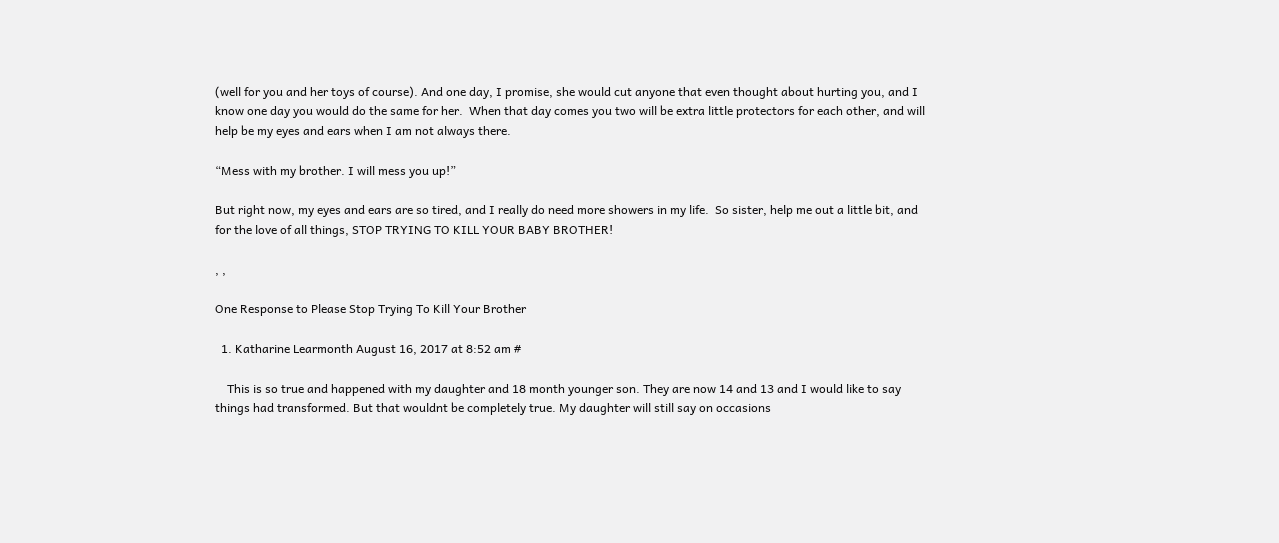(well for you and her toys of course). And one day, I promise, she would cut anyone that even thought about hurting you, and I know one day you would do the same for her.  When that day comes you two will be extra little protectors for each other, and will help be my eyes and ears when I am not always there.

“Mess with my brother. I will mess you up!”

But right now, my eyes and ears are so tired, and I really do need more showers in my life.  So sister, help me out a little bit, and for the love of all things, STOP TRYING TO KILL YOUR BABY BROTHER!

, ,

One Response to Please Stop Trying To Kill Your Brother

  1. Katharine Learmonth August 16, 2017 at 8:52 am #

    This is so true and happened with my daughter and 18 month younger son. They are now 14 and 13 and I would like to say things had transformed. But that wouldnt be completely true. My daughter will still say on occasions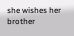she wishes her brother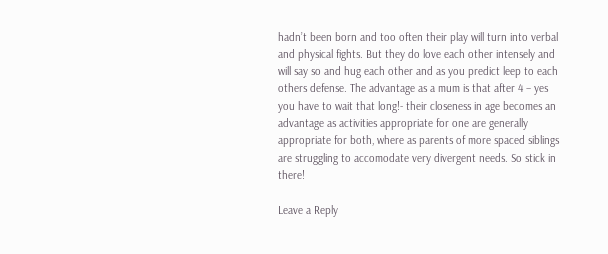hadn’t been born and too often their play will turn into verbal and physical fights. But they do love each other intensely and will say so and hug each other and as you predict leep to each others defense. The advantage as a mum is that after 4 – yes you have to wait that long!- their closeness in age becomes an advantage as activities appropriate for one are generally appropriate for both, where as parents of more spaced siblings are struggling to accomodate very divergent needs. So stick in there!

Leave a Reply